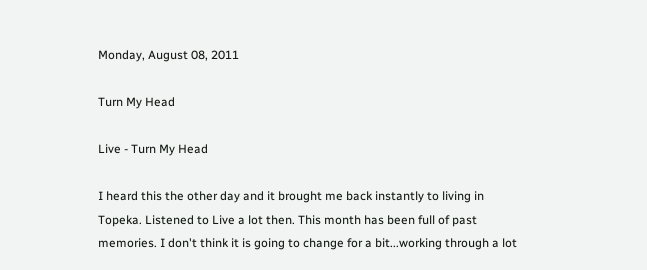Monday, August 08, 2011

Turn My Head

Live - Turn My Head

I heard this the other day and it brought me back instantly to living in Topeka. Listened to Live a lot then. This month has been full of past memories. I don't think it is going to change for a bit...working through a lot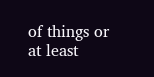of things or at least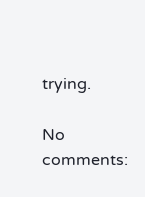trying.

No comments: